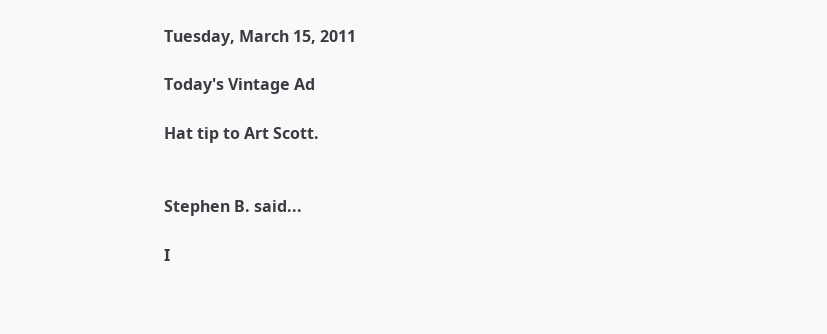Tuesday, March 15, 2011

Today's Vintage Ad

Hat tip to Art Scott.


Stephen B. said...

I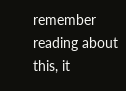remember reading about this, it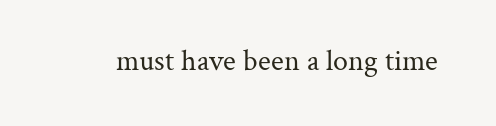must have been a long time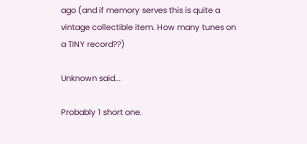ago (and if memory serves this is quite a vintage collectible item. How many tunes on a TINY record??)

Unknown said...

Probably 1 short one.